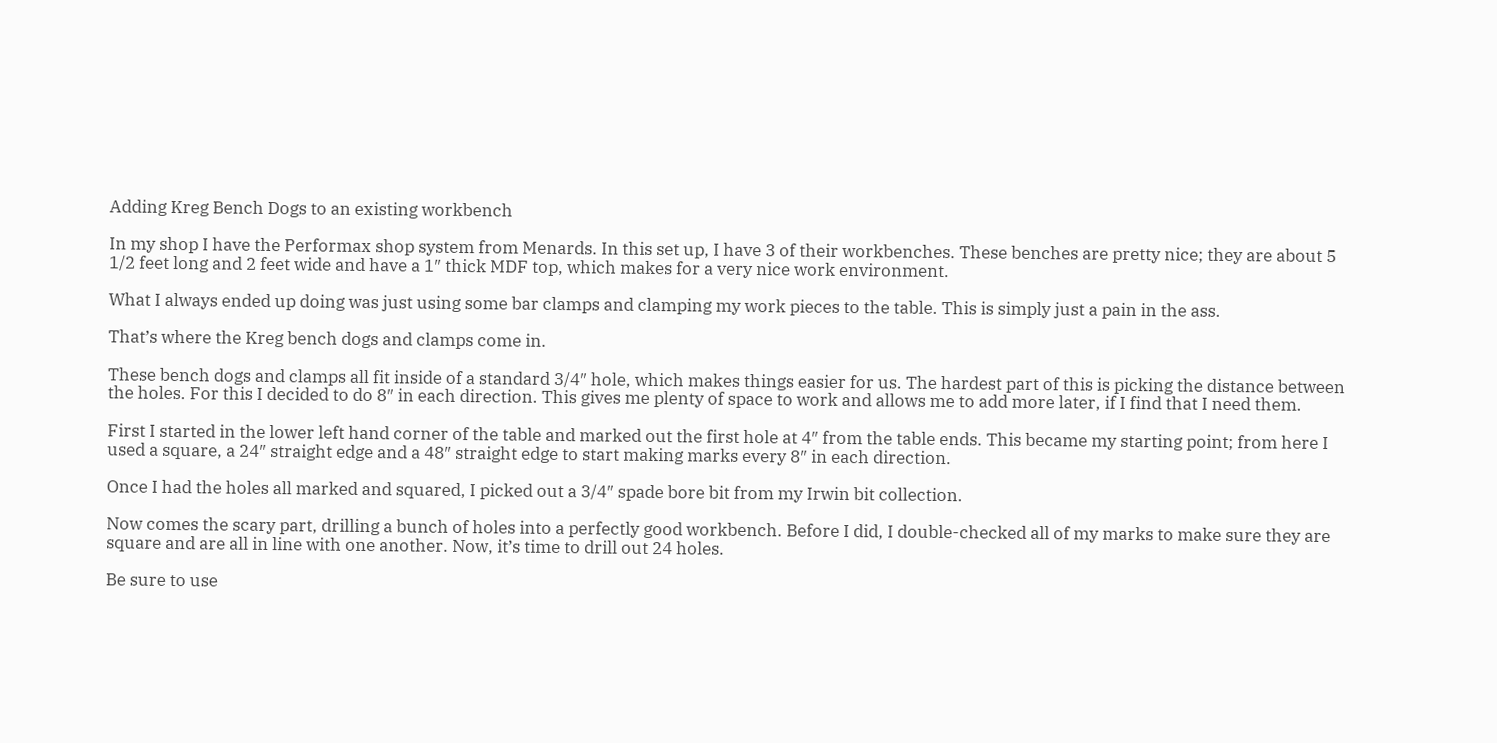Adding Kreg Bench Dogs to an existing workbench

In my shop I have the Performax shop system from Menards. In this set up, I have 3 of their workbenches. These benches are pretty nice; they are about 5 1/2 feet long and 2 feet wide and have a 1″ thick MDF top, which makes for a very nice work environment.

What I always ended up doing was just using some bar clamps and clamping my work pieces to the table. This is simply just a pain in the ass.

That’s where the Kreg bench dogs and clamps come in.

These bench dogs and clamps all fit inside of a standard 3/4″ hole, which makes things easier for us. The hardest part of this is picking the distance between the holes. For this I decided to do 8″ in each direction. This gives me plenty of space to work and allows me to add more later, if I find that I need them.

First I started in the lower left hand corner of the table and marked out the first hole at 4″ from the table ends. This became my starting point; from here I used a square, a 24″ straight edge and a 48″ straight edge to start making marks every 8″ in each direction.

Once I had the holes all marked and squared, I picked out a 3/4″ spade bore bit from my Irwin bit collection.

Now comes the scary part, drilling a bunch of holes into a perfectly good workbench. Before I did, I double-checked all of my marks to make sure they are square and are all in line with one another. Now, it’s time to drill out 24 holes.

Be sure to use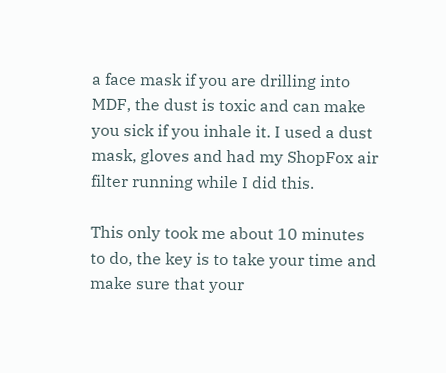a face mask if you are drilling into MDF, the dust is toxic and can make you sick if you inhale it. I used a dust mask, gloves and had my ShopFox air filter running while I did this.

This only took me about 10 minutes to do, the key is to take your time and make sure that your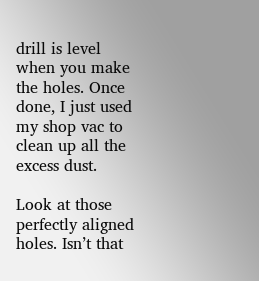drill is level when you make the holes. Once done, I just used my shop vac to clean up all the excess dust.

Look at those perfectly aligned holes. Isn’t that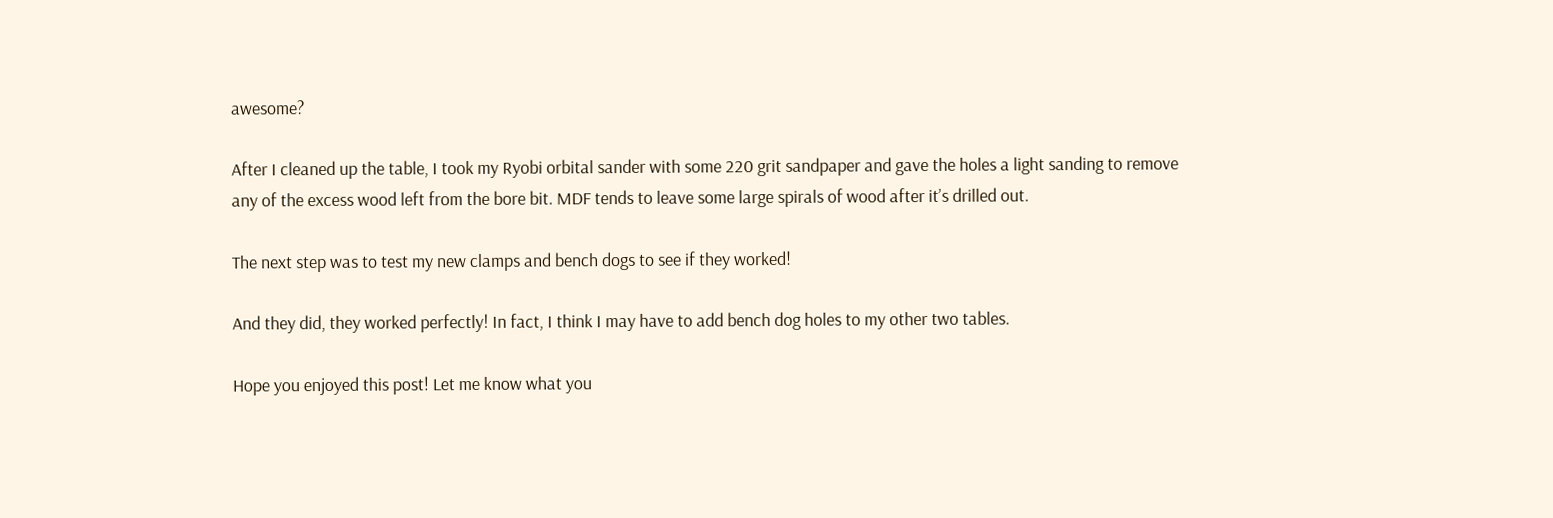awesome?

After I cleaned up the table, I took my Ryobi orbital sander with some 220 grit sandpaper and gave the holes a light sanding to remove any of the excess wood left from the bore bit. MDF tends to leave some large spirals of wood after it’s drilled out.

The next step was to test my new clamps and bench dogs to see if they worked!

And they did, they worked perfectly! In fact, I think I may have to add bench dog holes to my other two tables.

Hope you enjoyed this post! Let me know what you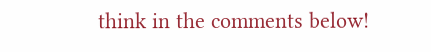think in the comments below!